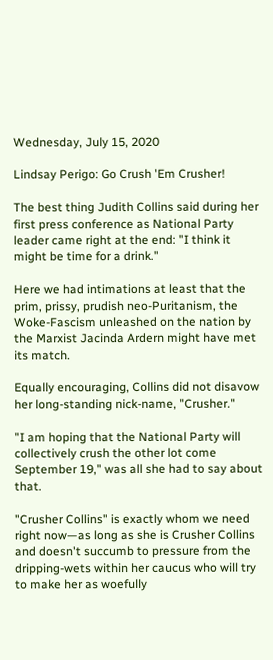Wednesday, July 15, 2020

Lindsay Perigo: Go Crush 'Em Crusher!

The best thing Judith Collins said during her first press conference as National Party leader came right at the end: "I think it might be time for a drink."

Here we had intimations at least that the prim, prissy, prudish neo-Puritanism, the Woke-Fascism unleashed on the nation by the Marxist Jacinda Ardern might have met its match.

Equally encouraging, Collins did not disavow her long-standing nick-name, "Crusher."

"I am hoping that the National Party will collectively crush the other lot come September 19," was all she had to say about that.

"Crusher Collins" is exactly whom we need right now—as long as she is Crusher Collins and doesn't succumb to pressure from the dripping-wets within her caucus who will try to make her as woefully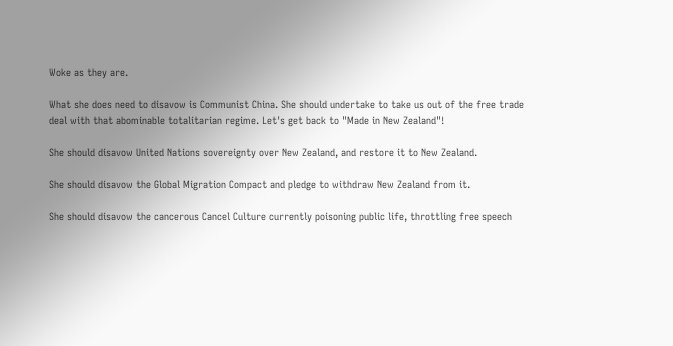Woke as they are.

What she does need to disavow is Communist China. She should undertake to take us out of the free trade deal with that abominable totalitarian regime. Let's get back to "Made in New Zealand"!

She should disavow United Nations sovereignty over New Zealand, and restore it to New Zealand.

She should disavow the Global Migration Compact and pledge to withdraw New Zealand from it.

She should disavow the cancerous Cancel Culture currently poisoning public life, throttling free speech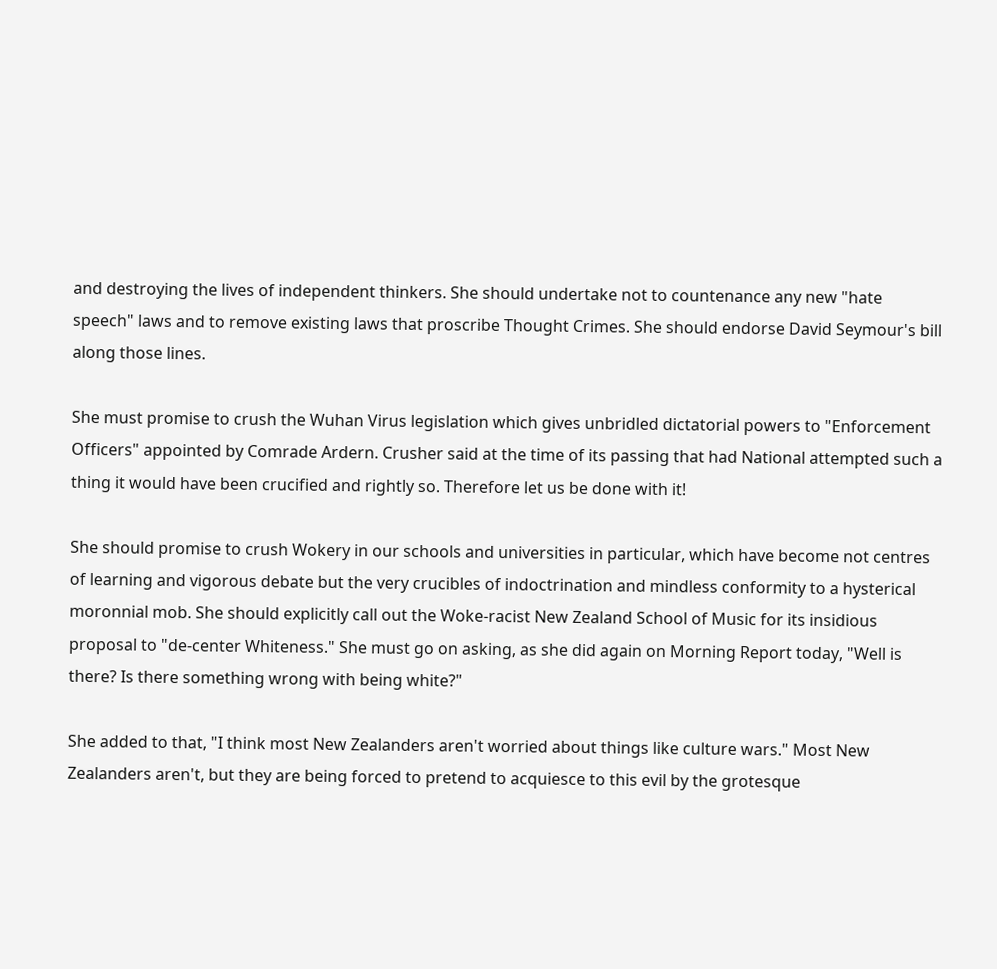and destroying the lives of independent thinkers. She should undertake not to countenance any new "hate speech" laws and to remove existing laws that proscribe Thought Crimes. She should endorse David Seymour's bill along those lines.

She must promise to crush the Wuhan Virus legislation which gives unbridled dictatorial powers to "Enforcement Officers" appointed by Comrade Ardern. Crusher said at the time of its passing that had National attempted such a thing it would have been crucified and rightly so. Therefore let us be done with it!

She should promise to crush Wokery in our schools and universities in particular, which have become not centres of learning and vigorous debate but the very crucibles of indoctrination and mindless conformity to a hysterical moronnial mob. She should explicitly call out the Woke-racist New Zealand School of Music for its insidious proposal to "de-center Whiteness." She must go on asking, as she did again on Morning Report today, "Well is there? Is there something wrong with being white?"

She added to that, "I think most New Zealanders aren't worried about things like culture wars." Most New Zealanders aren't, but they are being forced to pretend to acquiesce to this evil by the grotesque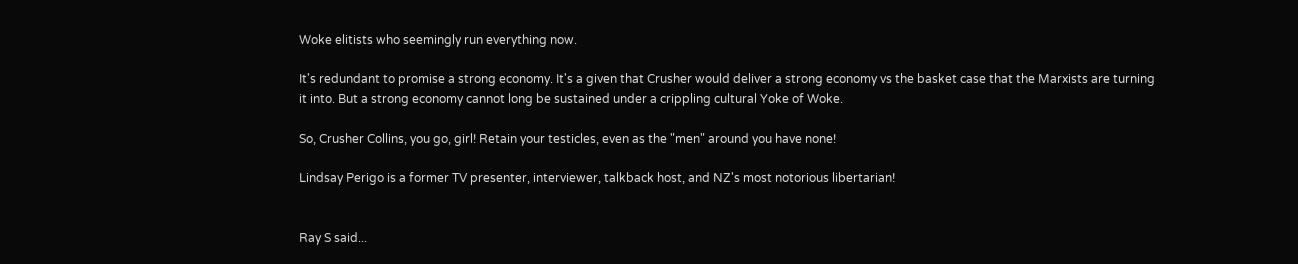Woke elitists who seemingly run everything now.

It's redundant to promise a strong economy. It's a given that Crusher would deliver a strong economy vs the basket case that the Marxists are turning it into. But a strong economy cannot long be sustained under a crippling cultural Yoke of Woke.

So, Crusher Collins, you go, girl! Retain your testicles, even as the "men" around you have none!

Lindsay Perigo is a former TV presenter, interviewer, talkback host, and NZ's most notorious libertarian!


Ray S said...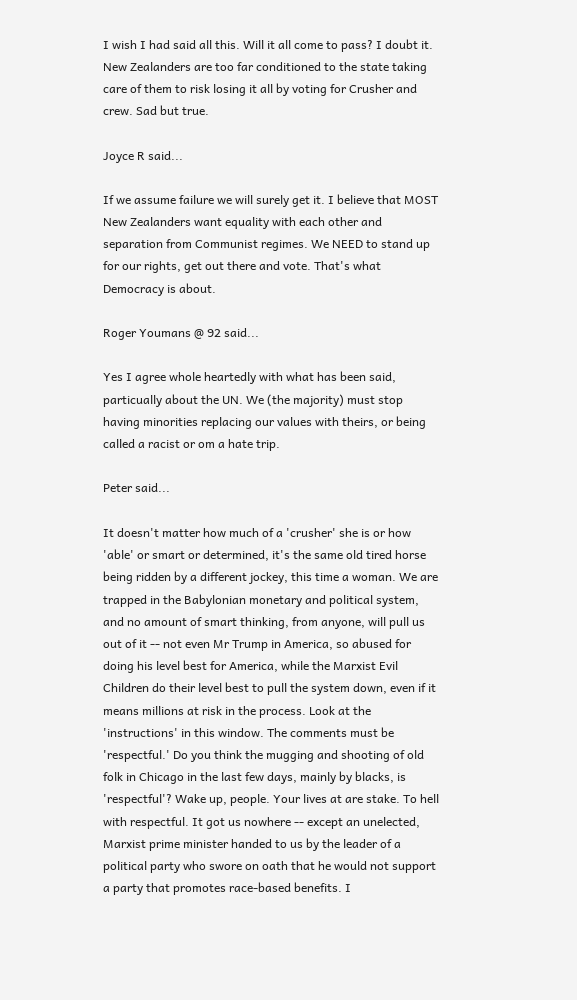I wish I had said all this. Will it all come to pass? I doubt it. New Zealanders are too far conditioned to the state taking care of them to risk losing it all by voting for Crusher and crew. Sad but true.

Joyce R said...

If we assume failure we will surely get it. I believe that MOST New Zealanders want equality with each other and separation from Communist regimes. We NEED to stand up for our rights, get out there and vote. That's what Democracy is about.

Roger Youmans @ 92 said...

Yes I agree whole heartedly with what has been said, particually about the UN. We (the majority) must stop having minorities replacing our values with theirs, or being called a racist or om a hate trip.

Peter said...

It doesn't matter how much of a 'crusher' she is or how 'able' or smart or determined, it's the same old tired horse being ridden by a different jockey, this time a woman. We are trapped in the Babylonian monetary and political system, and no amount of smart thinking, from anyone, will pull us out of it -- not even Mr Trump in America, so abused for doing his level best for America, while the Marxist Evil Children do their level best to pull the system down, even if it means millions at risk in the process. Look at the 'instructions' in this window. The comments must be 'respectful.' Do you think the mugging and shooting of old folk in Chicago in the last few days, mainly by blacks, is 'respectful'? Wake up, people. Your lives at are stake. To hell with respectful. It got us nowhere -- except an unelected, Marxist prime minister handed to us by the leader of a political party who swore on oath that he would not support a party that promotes race-based benefits. I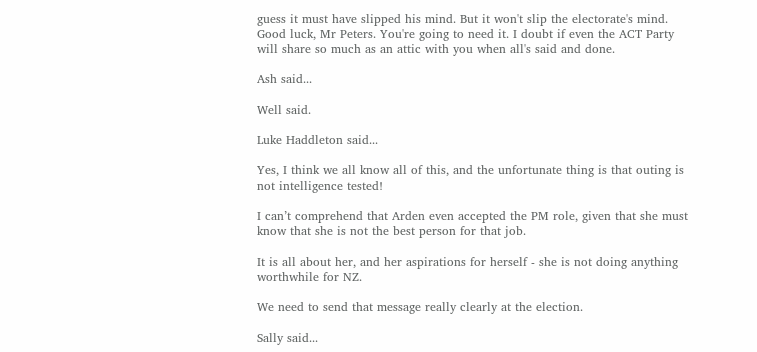guess it must have slipped his mind. But it won't slip the electorate's mind. Good luck, Mr Peters. You're going to need it. I doubt if even the ACT Party will share so much as an attic with you when all's said and done.

Ash said...

Well said.

Luke Haddleton said...

Yes, I think we all know all of this, and the unfortunate thing is that outing is not intelligence tested!

I can’t comprehend that Arden even accepted the PM role, given that she must know that she is not the best person for that job.

It is all about her, and her aspirations for herself - she is not doing anything worthwhile for NZ.

We need to send that message really clearly at the election.

Sally said...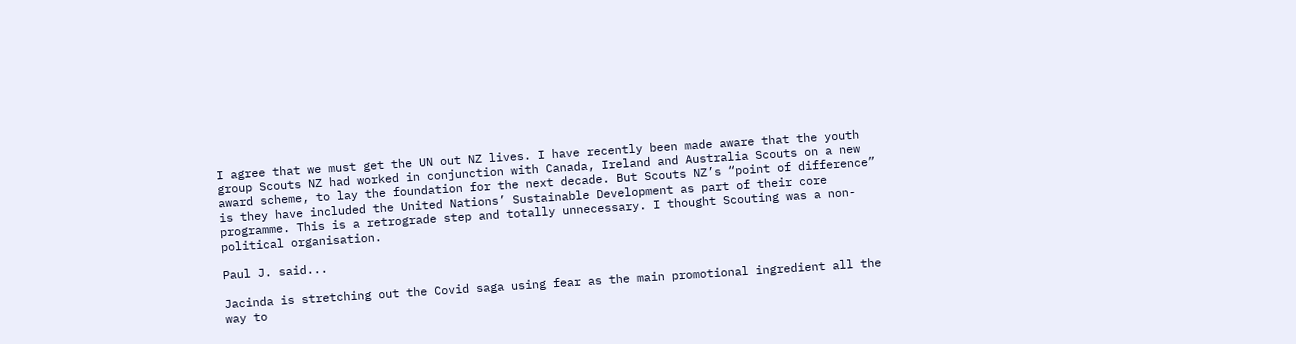I agree that we must get the UN out NZ lives. I have recently been made aware that the youth group Scouts NZ had worked in conjunction with Canada, Ireland and Australia Scouts on a new award scheme, to lay the foundation for the next decade. But Scouts NZ’s “point of difference” is they have included the United Nations’ Sustainable Development as part of their core programme. This is a retrograde step and totally unnecessary. I thought Scouting was a non-political organisation.

Paul J. said...

Jacinda is stretching out the Covid saga using fear as the main promotional ingredient all the way to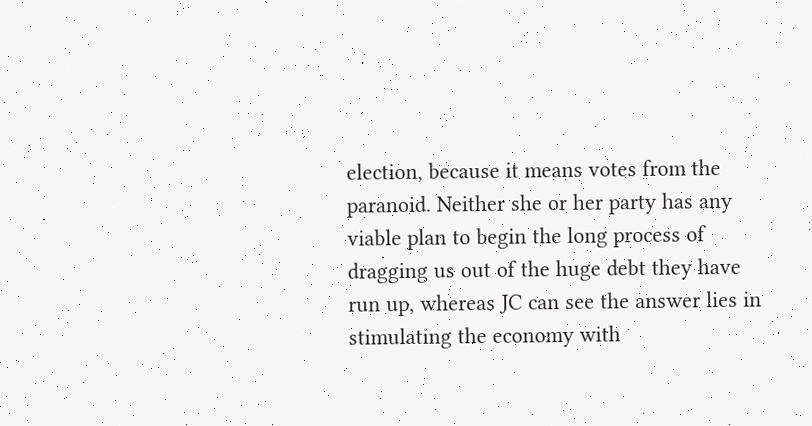election, because it means votes from the paranoid. Neither she or her party has any viable plan to begin the long process of dragging us out of the huge debt they have run up, whereas JC can see the answer lies in stimulating the economy with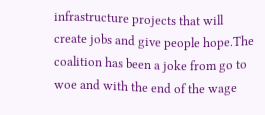infrastructure projects that will create jobs and give people hope.The coalition has been a joke from go to woe and with the end of the wage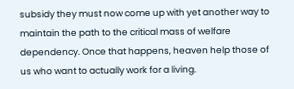subsidy they must now come up with yet another way to maintain the path to the critical mass of welfare dependency. Once that happens, heaven help those of us who want to actually work for a living.